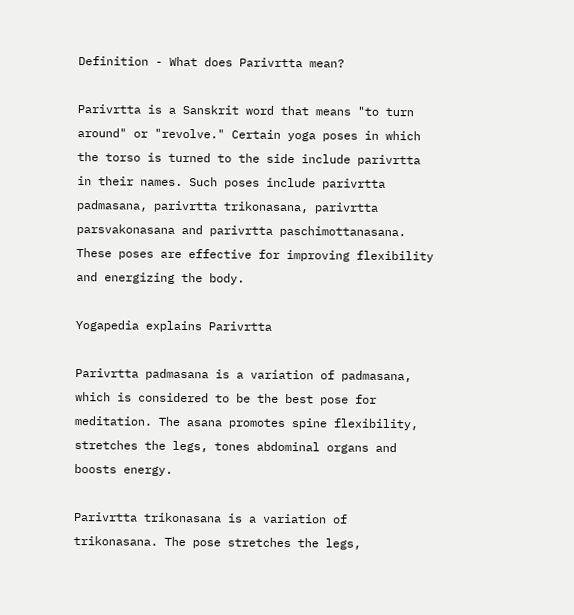Definition - What does Parivrtta mean?

Parivrtta is a Sanskrit word that means "to turn around" or "revolve." Certain yoga poses in which the torso is turned to the side include parivrtta in their names. Such poses include parivrtta padmasana, parivrtta trikonasana, parivrtta parsvakonasana and parivrtta paschimottanasana. These poses are effective for improving flexibility and energizing the body.

Yogapedia explains Parivrtta

Parivrtta padmasana is a variation of padmasana, which is considered to be the best pose for meditation. The asana promotes spine flexibility, stretches the legs, tones abdominal organs and boosts energy.

Parivrtta trikonasana is a variation of trikonasana. The pose stretches the legs,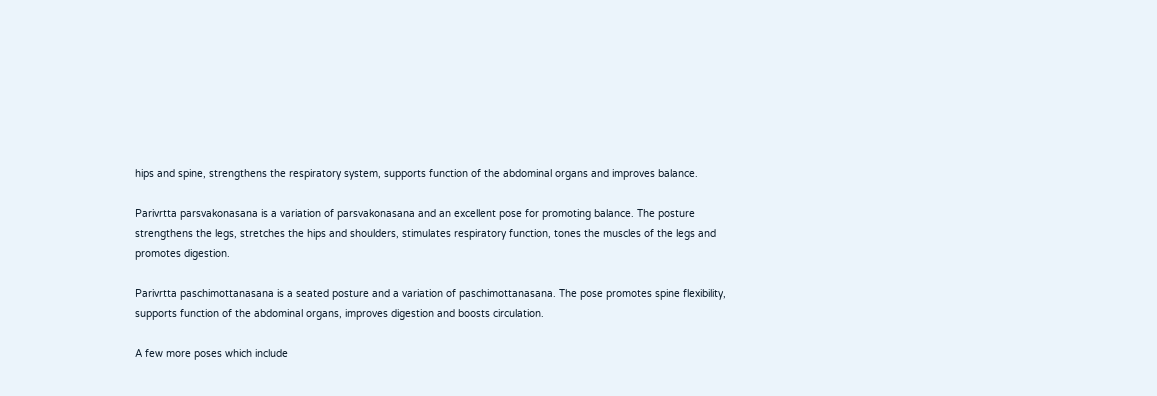hips and spine, strengthens the respiratory system, supports function of the abdominal organs and improves balance.

Parivrtta parsvakonasana is a variation of parsvakonasana and an excellent pose for promoting balance. The posture strengthens the legs, stretches the hips and shoulders, stimulates respiratory function, tones the muscles of the legs and promotes digestion.

Parivrtta paschimottanasana is a seated posture and a variation of paschimottanasana. The pose promotes spine flexibility, supports function of the abdominal organs, improves digestion and boosts circulation.

A few more poses which include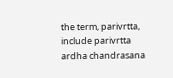the term, parivrtta, include parivrtta ardha chandrasana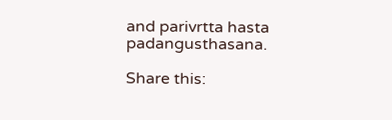and parivrtta hasta padangusthasana.

Share this: